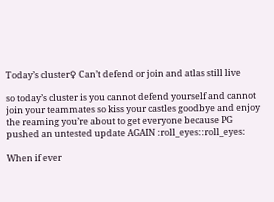Today’s cluster♀ Can’t defend or join and atlas still live

so today’s cluster is you cannot defend yourself and cannot join your teammates so kiss your castles goodbye and enjoy the reaming you’re about to get everyone because PG pushed an untested update AGAIN :roll_eyes::roll_eyes:

When if ever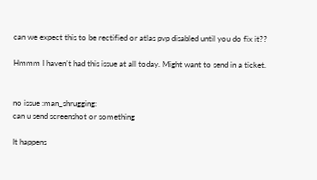can we expect this to be rectified or atlas pvp disabled until you do fix it??

Hmmm I haven’t had this issue at all today. Might want to send in a ticket.


no issue :man_shrugging:
can u send screenshot or something

It happens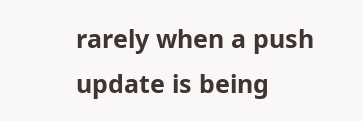rarely when a push update is being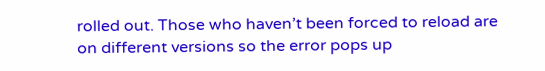rolled out. Those who haven’t been forced to reload are on different versions so the error pops up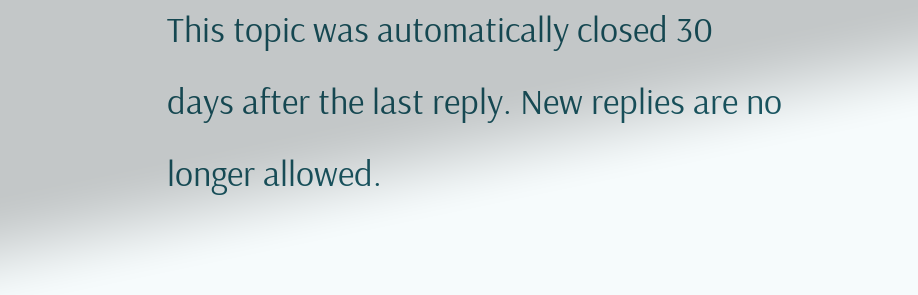This topic was automatically closed 30 days after the last reply. New replies are no longer allowed.